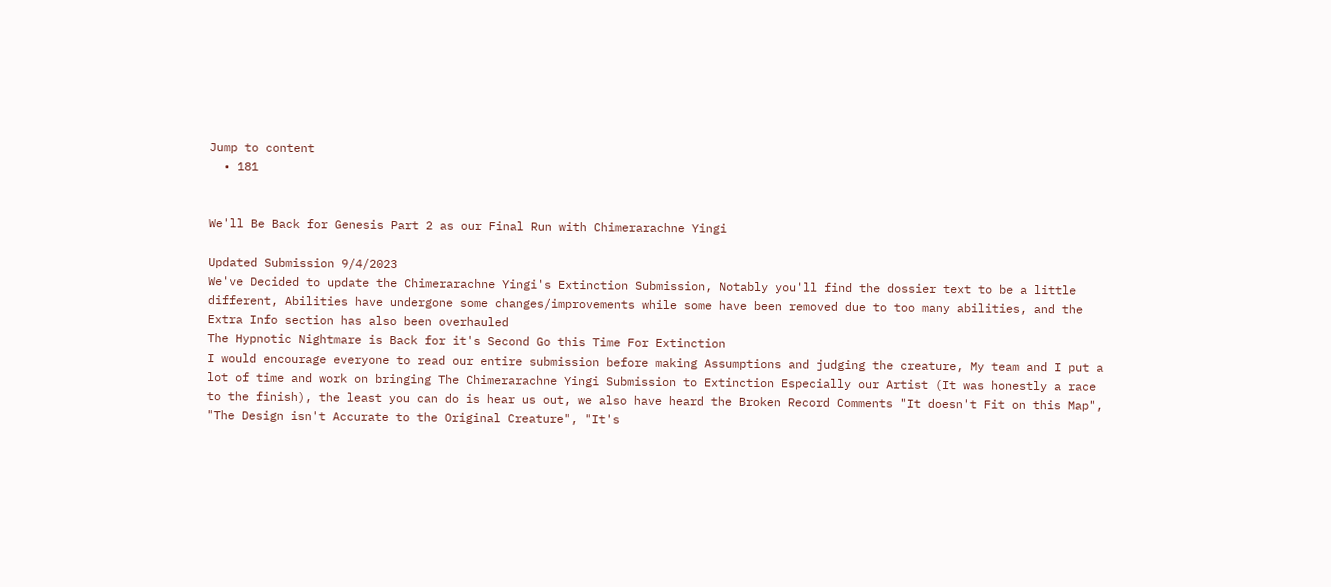Jump to content
  • 181


We'll Be Back for Genesis Part 2 as our Final Run with Chimerarachne Yingi

Updated Submission 9/4/2023
We've Decided to update the Chimerarachne Yingi's Extinction Submission, Notably you'll find the dossier text to be a little different, Abilities have undergone some changes/improvements while some have been removed due to too many abilities, and the Extra Info section has also been overhauled
The Hypnotic Nightmare is Back for it's Second Go this Time For Extinction
I would encourage everyone to read our entire submission before making Assumptions and judging the creature, My team and I put a lot of time and work on bringing The Chimerarachne Yingi Submission to Extinction Especially our Artist (It was honestly a race to the finish), the least you can do is hear us out, we also have heard the Broken Record Comments "It doesn't Fit on this Map", "The Design isn't Accurate to the Original Creature", "It's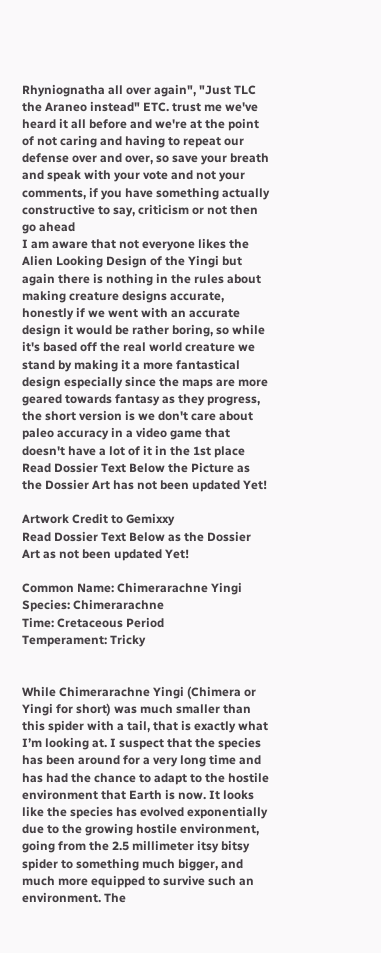Rhyniognatha all over again", "Just TLC the Araneo instead" ETC. trust me we've heard it all before and we're at the point of not caring and having to repeat our defense over and over, so save your breath and speak with your vote and not your comments, if you have something actually constructive to say, criticism or not then go ahead
I am aware that not everyone likes the Alien Looking Design of the Yingi but again there is nothing in the rules about making creature designs accurate, honestly if we went with an accurate design it would be rather boring, so while it's based off the real world creature we stand by making it a more fantastical design especially since the maps are more geared towards fantasy as they progress, the short version is we don't care about paleo accuracy in a video game that doesn't have a lot of it in the 1st place
Read Dossier Text Below the Picture as the Dossier Art has not been updated Yet!

Artwork Credit to Gemixxy
Read Dossier Text Below as the Dossier Art as not been updated Yet!

Common Name: Chimerarachne Yingi
Species: Chimerarachne
Time: Cretaceous Period
Temperament: Tricky


While Chimerarachne Yingi (Chimera or Yingi for short) was much smaller than this spider with a tail, that is exactly what I’m looking at. I suspect that the species has been around for a very long time and has had the chance to adapt to the hostile environment that Earth is now. It looks like the species has evolved exponentially due to the growing hostile environment, going from the 2.5 millimeter itsy bitsy spider to something much bigger, and much more equipped to survive such an environment. The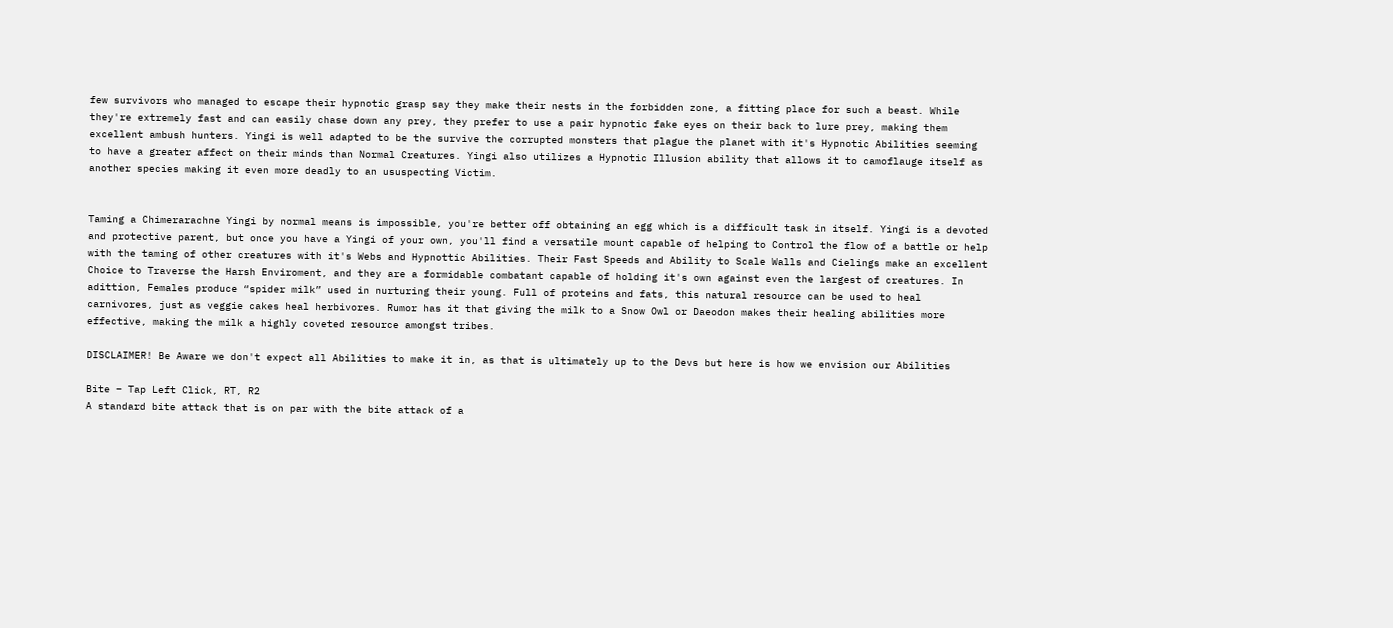few survivors who managed to escape their hypnotic grasp say they make their nests in the forbidden zone, a fitting place for such a beast. While they're extremely fast and can easily chase down any prey, they prefer to use a pair hypnotic fake eyes on their back to lure prey, making them excellent ambush hunters. Yingi is well adapted to be the survive the corrupted monsters that plague the planet with it's Hypnotic Abilities seeming to have a greater affect on their minds than Normal Creatures. Yingi also utilizes a Hypnotic Illusion ability that allows it to camoflauge itself as another species making it even more deadly to an ususpecting Victim.


Taming a Chimerarachne Yingi by normal means is impossible, you're better off obtaining an egg which is a difficult task in itself. Yingi is a devoted and protective parent, but once you have a Yingi of your own, you'll find a versatile mount capable of helping to Control the flow of a battle or help with the taming of other creatures with it's Webs and Hypnottic Abilities. Their Fast Speeds and Ability to Scale Walls and Cielings make an excellent Choice to Traverse the Harsh Enviroment, and they are a formidable combatant capable of holding it's own against even the largest of creatures. In adittion, Females produce “spider milk” used in nurturing their young. Full of proteins and fats, this natural resource can be used to heal carnivores, just as veggie cakes heal herbivores. Rumor has it that giving the milk to a Snow Owl or Daeodon makes their healing abilities more effective, making the milk a highly coveted resource amongst tribes.

DISCLAIMER! Be Aware we don't expect all Abilities to make it in, as that is ultimately up to the Devs but here is how we envision our Abilities

Bite – Tap Left Click, RT, R2
A standard bite attack that is on par with the bite attack of a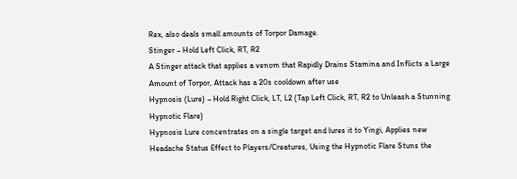Rex, also deals small amounts of Torpor Damage.
Stinger – Hold Left Click, RT, R2
A Stinger attack that applies a venom that Rapidly Drains Stamina and Inflicts a Large Amount of Torpor, Attack has a 20s cooldown after use
Hypnosis (Lure) – Hold Right Click, LT, L2 (Tap Left Click, RT, R2 to Unleash a Stunning Hypnotic Flare)
Hypnosis Lure concentrates on a single target and lures it to Yingi, Applies new Headache Status Effect to Players/Creatures, Using the Hypnotic Flare Stuns the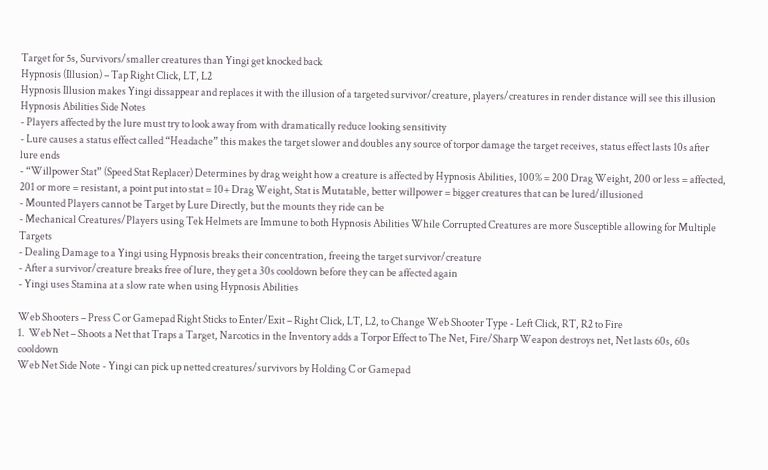Target for 5s, Survivors/smaller creatures than Yingi get knocked back
Hypnosis (Illusion) – Tap Right Click, LT, L2
Hypnosis Illusion makes Yingi dissappear and replaces it with the illusion of a targeted survivor/creature, players/creatures in render distance will see this illusion
Hypnosis Abilities Side Notes
- Players affected by the lure must try to look away from with dramatically reduce looking sensitivity
- Lure causes a status effect called “Headache” this makes the target slower and doubles any source of torpor damage the target receives, status effect lasts 10s after lure ends
- “Willpower Stat” (Speed Stat Replacer) Determines by drag weight how a creature is affected by Hypnosis Abilities, 100% = 200 Drag Weight, 200 or less = affected, 201 or more = resistant, a point put into stat = 10+ Drag Weight, Stat is Mutatable, better willpower = bigger creatures that can be lured/illusioned
- Mounted Players cannot be Target by Lure Directly, but the mounts they ride can be
- Mechanical Creatures/Players using Tek Helmets are Immune to both Hypnosis Abilities While Corrupted Creatures are more Susceptible allowing for Multiple Targets
- Dealing Damage to a Yingi using Hypnosis breaks their concentration, freeing the target survivor/creature
- After a survivor/creature breaks free of lure, they get a 30s cooldown before they can be affected again
- Yingi uses Stamina at a slow rate when using Hypnosis Abilities

Web Shooters – Press C or Gamepad Right Sticks to Enter/Exit – Right Click, LT, L2, to Change Web Shooter Type - Left Click, RT, R2 to Fire
1.  Web Net – Shoots a Net that Traps a Target, Narcotics in the Inventory adds a Torpor Effect to The Net, Fire/Sharp Weapon destroys net, Net lasts 60s, 60s cooldown
Web Net Side Note - Yingi can pick up netted creatures/survivors by Holding C or Gamepad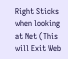Right Sticks when looking at Net (This will Exit Web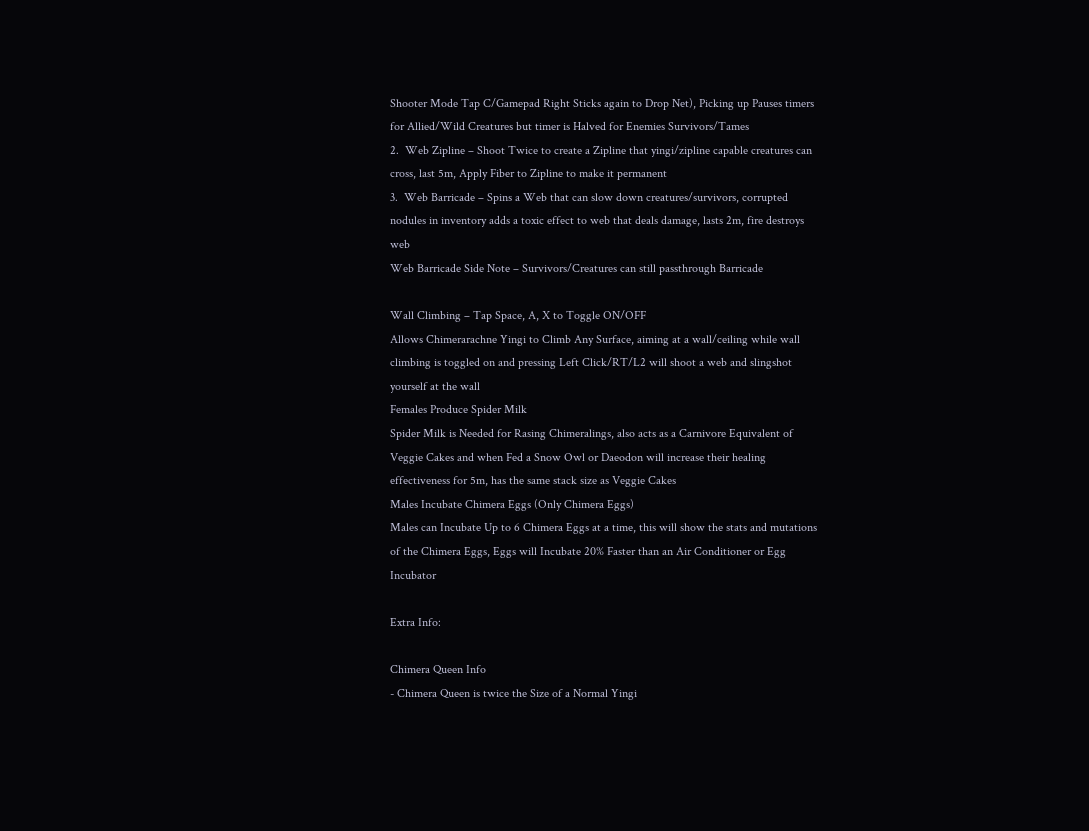Shooter Mode Tap C/Gamepad Right Sticks again to Drop Net), Picking up Pauses timers for Allied/Wild Creatures but timer is Halved for Enemies Survivors/Tames
2.  Web Zipline – Shoot Twice to create a Zipline that yingi/zipline capable creatures can cross, last 5m, Apply Fiber to Zipline to make it permanent
3.  Web Barricade – Spins a Web that can slow down creatures/survivors, corrupted nodules in inventory adds a toxic effect to web that deals damage, lasts 2m, fire destroys web
Web Barricade Side Note – Survivors/Creatures can still passthrough Barricade

Wall Climbing – Tap Space, A, X to Toggle ON/OFF
Allows Chimerarachne Yingi to Climb Any Surface, aiming at a wall/ceiling while wall climbing is toggled on and pressing Left Click/RT/L2 will shoot a web and slingshot yourself at the wall
Females Produce Spider Milk
Spider Milk is Needed for Rasing Chimeralings, also acts as a Carnivore Equivalent of Veggie Cakes and when Fed a Snow Owl or Daeodon will increase their healing effectiveness for 5m, has the same stack size as Veggie Cakes
Males Incubate Chimera Eggs (Only Chimera Eggs)
Males can Incubate Up to 6 Chimera Eggs at a time, this will show the stats and mutations of the Chimera Eggs, Eggs will Incubate 20% Faster than an Air Conditioner or Egg Incubator

Extra Info:

Chimera Queen Info
- Chimera Queen is twice the Size of a Normal Yingi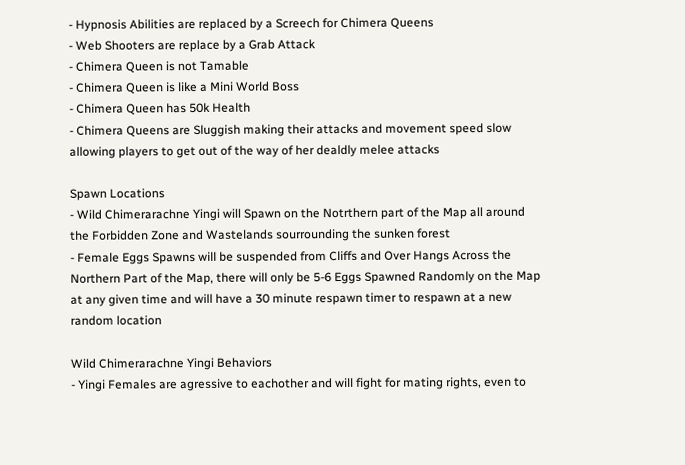- Hypnosis Abilities are replaced by a Screech for Chimera Queens
- Web Shooters are replace by a Grab Attack
- Chimera Queen is not Tamable
- Chimera Queen is like a Mini World Boss
- Chimera Queen has 50k Health
- Chimera Queens are Sluggish making their attacks and movement speed slow allowing players to get out of the way of her dealdly melee attacks

Spawn Locations
- Wild Chimerarachne Yingi will Spawn on the Notrthern part of the Map all around the Forbidden Zone and Wastelands sourrounding the sunken forest
- Female Eggs Spawns will be suspended from Cliffs and Over Hangs Across the Northern Part of the Map, there will only be 5-6 Eggs Spawned Randomly on the Map at any given time and will have a 30 minute respawn timer to respawn at a new random location

Wild Chimerarachne Yingi Behaviors
- Yingi Females are agressive to eachother and will fight for mating rights, even to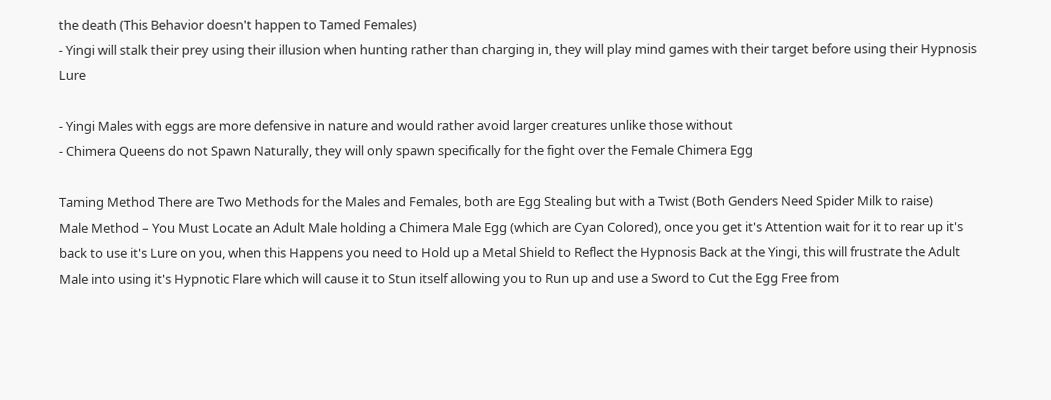the death (This Behavior doesn't happen to Tamed Females)
- Yingi will stalk their prey using their illusion when hunting rather than charging in, they will play mind games with their target before using their Hypnosis Lure

- Yingi Males with eggs are more defensive in nature and would rather avoid larger creatures unlike those without
- Chimera Queens do not Spawn Naturally, they will only spawn specifically for the fight over the Female Chimera Egg

Taming Method There are Two Methods for the Males and Females, both are Egg Stealing but with a Twist (Both Genders Need Spider Milk to raise)
Male Method – You Must Locate an Adult Male holding a Chimera Male Egg (which are Cyan Colored), once you get it's Attention wait for it to rear up it's back to use it's Lure on you, when this Happens you need to Hold up a Metal Shield to Reflect the Hypnosis Back at the Yingi, this will frustrate the Adult Male into using it's Hypnotic Flare which will cause it to Stun itself allowing you to Run up and use a Sword to Cut the Egg Free from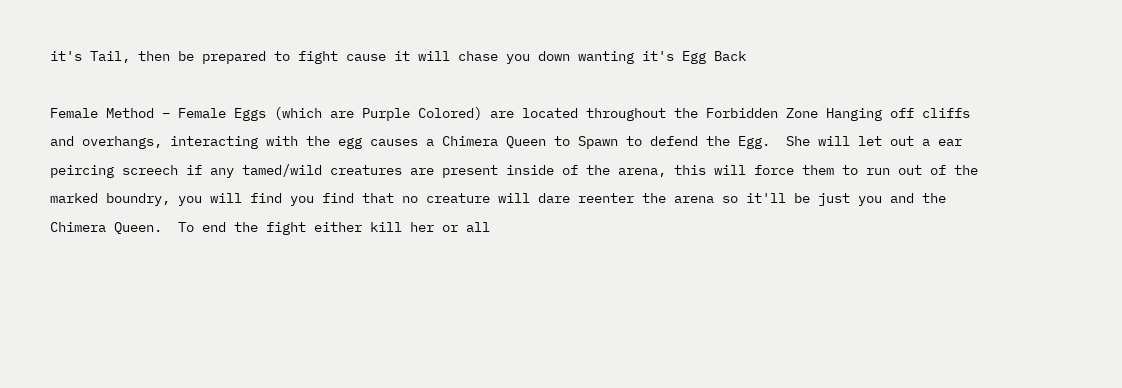it's Tail, then be prepared to fight cause it will chase you down wanting it's Egg Back

Female Method – Female Eggs (which are Purple Colored) are located throughout the Forbidden Zone Hanging off cliffs and overhangs, interacting with the egg causes a Chimera Queen to Spawn to defend the Egg.  She will let out a ear peircing screech if any tamed/wild creatures are present inside of the arena, this will force them to run out of the marked boundry, you will find you find that no creature will dare reenter the arena so it'll be just you and the Chimera Queen.  To end the fight either kill her or all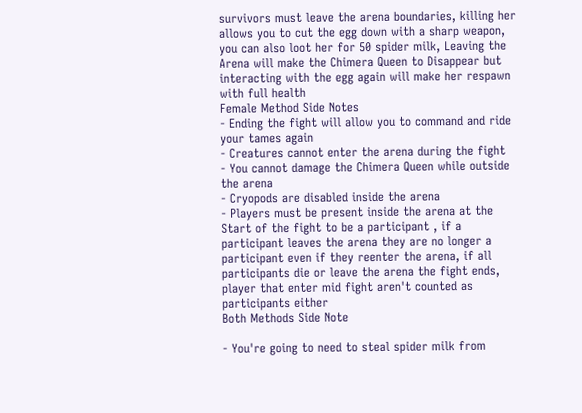survivors must leave the arena boundaries, killing her allows you to cut the egg down with a sharp weapon, you can also loot her for 50 spider milk, Leaving the Arena will make the Chimera Queen to Disappear but interacting with the egg again will make her respawn with full health
Female Method Side Notes
- Ending the fight will allow you to command and ride your tames again
- Creatures cannot enter the arena during the fight
- You cannot damage the Chimera Queen while outside the arena
- Cryopods are disabled inside the arena
- Players must be present inside the arena at the Start of the fight to be a participant , if a participant leaves the arena they are no longer a participant even if they reenter the arena, if all participants die or leave the arena the fight ends, player that enter mid fight aren't counted as participants either
Both Methods Side Note

- You're going to need to steal spider milk from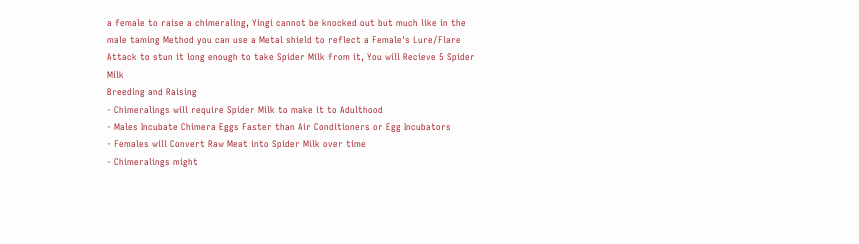a female to raise a chimeraling, Yingi cannot be knocked out but much like in the male taming Method you can use a Metal shield to reflect a Female's Lure/Flare Attack to stun it long enough to take Spider Milk from it, You will Recieve 5 Spider Milk
Breeding and Raising
- Chimeralings will require Spider Milk to make it to Adulthood
- Males Incubate Chimera Eggs Faster than Air Conditioners or Egg Incubators
- Females will Convert Raw Meat into Spider Milk over time
- Chimeralings might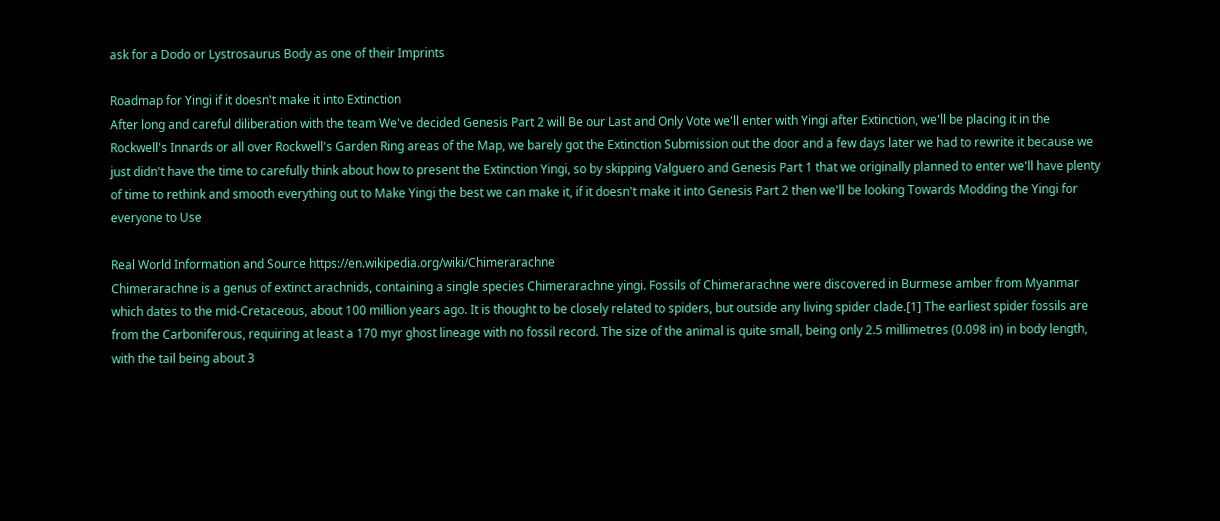ask for a Dodo or Lystrosaurus Body as one of their Imprints

Roadmap for Yingi if it doesn't make it into Extinction
After long and careful diliberation with the team We've decided Genesis Part 2 will Be our Last and Only Vote we'll enter with Yingi after Extinction, we'll be placing it in the Rockwell's Innards or all over Rockwell's Garden Ring areas of the Map, we barely got the Extinction Submission out the door and a few days later we had to rewrite it because we just didn't have the time to carefully think about how to present the Extinction Yingi, so by skipping Valguero and Genesis Part 1 that we originally planned to enter we'll have plenty of time to rethink and smooth everything out to Make Yingi the best we can make it, if it doesn't make it into Genesis Part 2 then we'll be looking Towards Modding the Yingi for everyone to Use

Real World Information and Source https://en.wikipedia.org/wiki/Chimerarachne
Chimerarachne is a genus of extinct arachnids, containing a single species Chimerarachne yingi. Fossils of Chimerarachne were discovered in Burmese amber from Myanmar which dates to the mid-Cretaceous, about 100 million years ago. It is thought to be closely related to spiders, but outside any living spider clade.[1] The earliest spider fossils are from the Carboniferous, requiring at least a 170 myr ghost lineage with no fossil record. The size of the animal is quite small, being only 2.5 millimetres (0.098 in) in body length, with the tail being about 3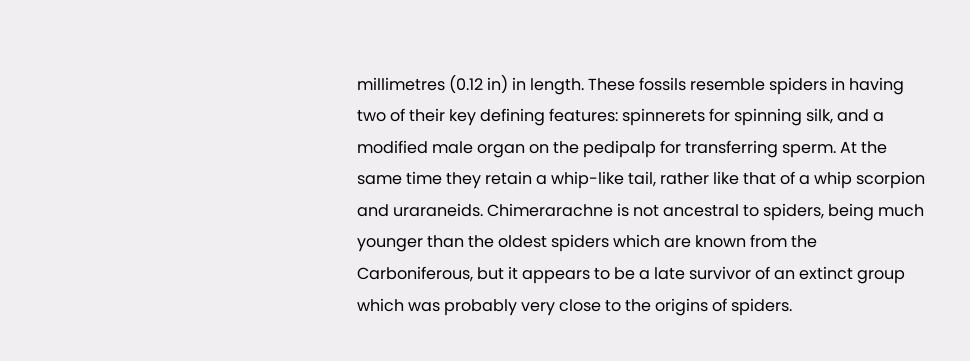millimetres (0.12 in) in length. These fossils resemble spiders in having two of their key defining features: spinnerets for spinning silk, and a modified male organ on the pedipalp for transferring sperm. At the same time they retain a whip-like tail, rather like that of a whip scorpion and uraraneids. Chimerarachne is not ancestral to spiders, being much younger than the oldest spiders which are known from the Carboniferous, but it appears to be a late survivor of an extinct group which was probably very close to the origins of spiders.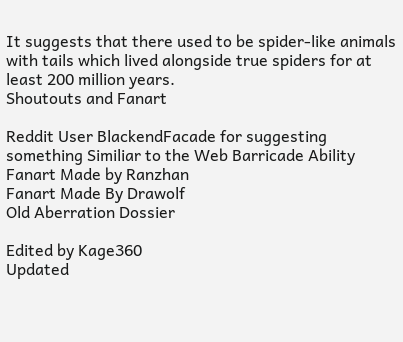It suggests that there used to be spider-like animals with tails which lived alongside true spiders for at least 200 million years.
Shoutouts and Fanart

Reddit User BlackendFacade for suggesting something Similiar to the Web Barricade Ability
Fanart Made by Ranzhan
Fanart Made By Drawolf
Old Aberration Dossier

Edited by Kage360
Updated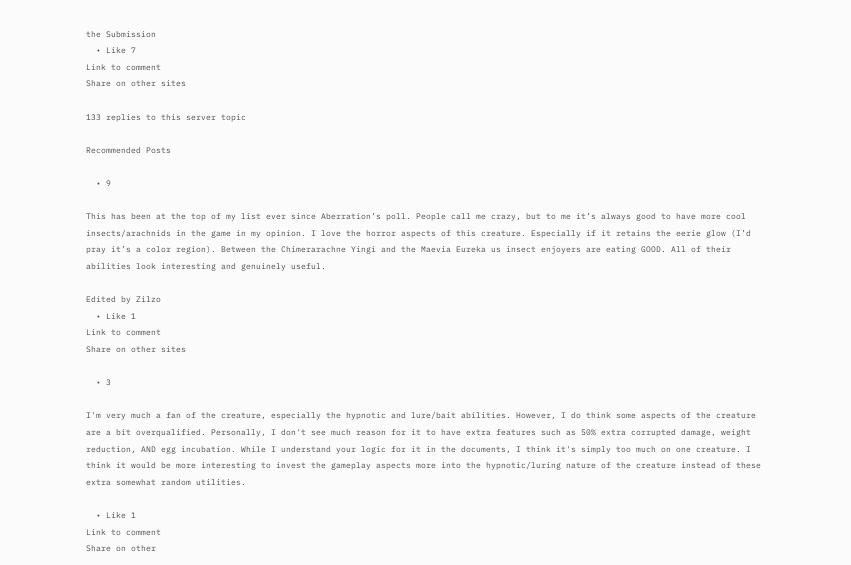the Submission
  • Like 7
Link to comment
Share on other sites

133 replies to this server topic

Recommended Posts

  • 9

This has been at the top of my list ever since Aberration’s poll. People call me crazy, but to me it’s always good to have more cool insects/arachnids in the game in my opinion. I love the horror aspects of this creature. Especially if it retains the eerie glow (I’d pray it’s a color region). Between the Chimerarachne Yingi and the Maevia Eureka us insect enjoyers are eating GOOD. All of their abilities look interesting and genuinely useful.

Edited by Zilzo
  • Like 1
Link to comment
Share on other sites

  • 3

I'm very much a fan of the creature, especially the hypnotic and lure/bait abilities. However, I do think some aspects of the creature are a bit overqualified. Personally, I don't see much reason for it to have extra features such as 50% extra corrupted damage, weight reduction, AND egg incubation. While I understand your logic for it in the documents, I think it's simply too much on one creature. I think it would be more interesting to invest the gameplay aspects more into the hypnotic/luring nature of the creature instead of these extra somewhat random utilities.

  • Like 1
Link to comment
Share on other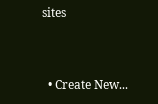sites


  • Create New...